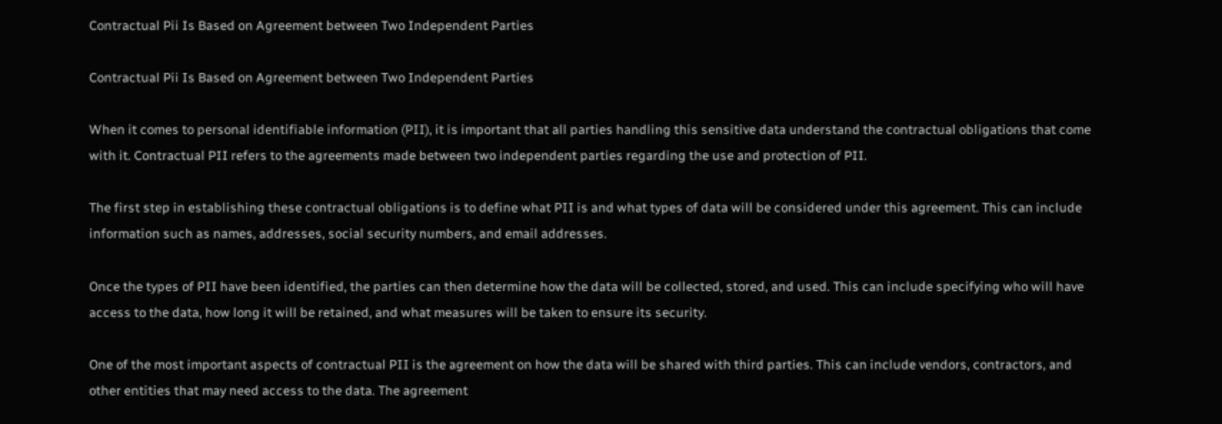Contractual Pii Is Based on Agreement between Two Independent Parties

Contractual Pii Is Based on Agreement between Two Independent Parties

When it comes to personal identifiable information (PII), it is important that all parties handling this sensitive data understand the contractual obligations that come with it. Contractual PII refers to the agreements made between two independent parties regarding the use and protection of PII.

The first step in establishing these contractual obligations is to define what PII is and what types of data will be considered under this agreement. This can include information such as names, addresses, social security numbers, and email addresses.

Once the types of PII have been identified, the parties can then determine how the data will be collected, stored, and used. This can include specifying who will have access to the data, how long it will be retained, and what measures will be taken to ensure its security.

One of the most important aspects of contractual PII is the agreement on how the data will be shared with third parties. This can include vendors, contractors, and other entities that may need access to the data. The agreement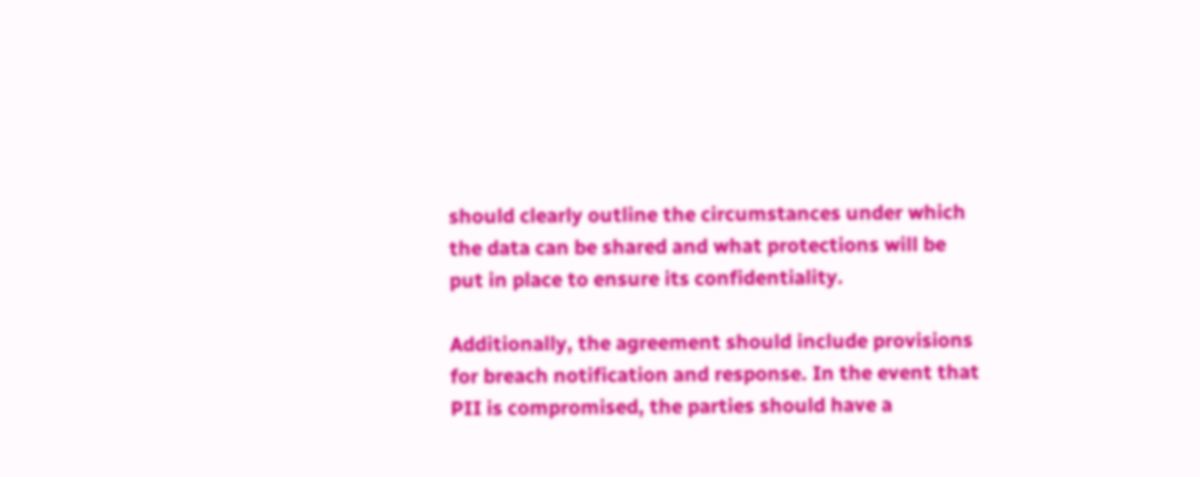should clearly outline the circumstances under which the data can be shared and what protections will be put in place to ensure its confidentiality.

Additionally, the agreement should include provisions for breach notification and response. In the event that PII is compromised, the parties should have a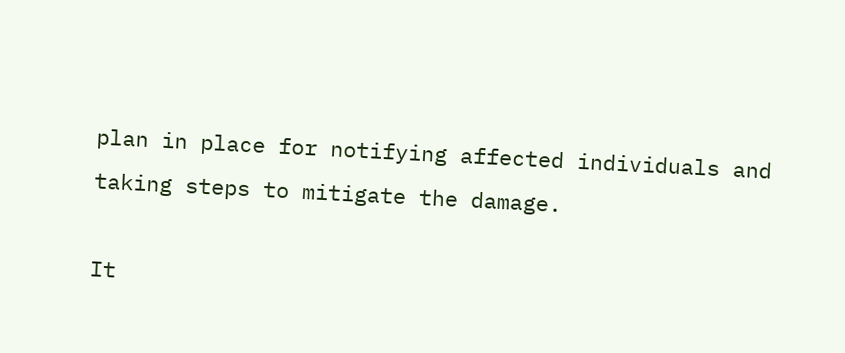plan in place for notifying affected individuals and taking steps to mitigate the damage.

It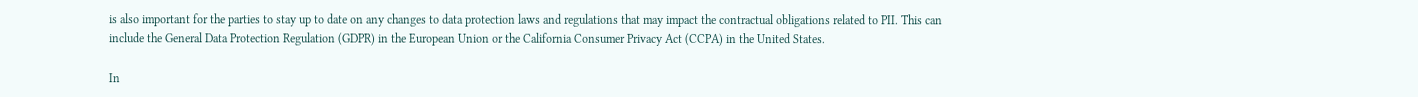is also important for the parties to stay up to date on any changes to data protection laws and regulations that may impact the contractual obligations related to PII. This can include the General Data Protection Regulation (GDPR) in the European Union or the California Consumer Privacy Act (CCPA) in the United States.

In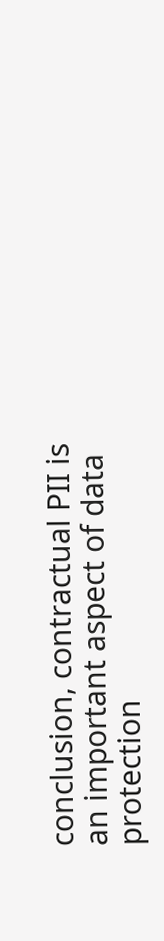conclusion, contractual PII is an important aspect of data protection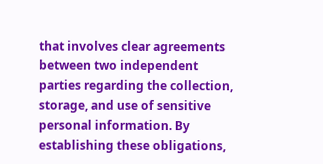that involves clear agreements between two independent parties regarding the collection, storage, and use of sensitive personal information. By establishing these obligations,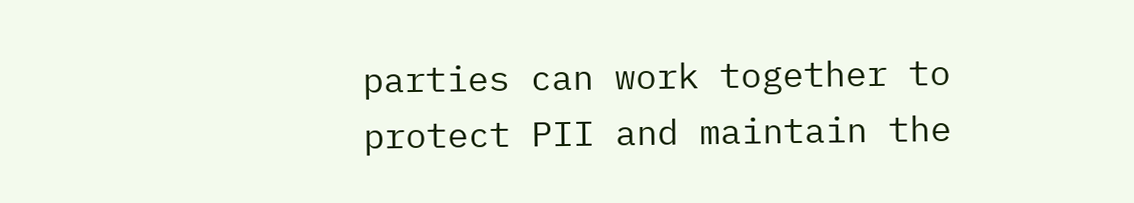parties can work together to protect PII and maintain the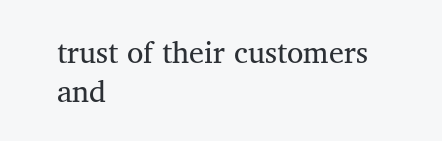trust of their customers and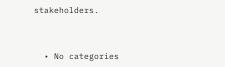stakeholders.



  • No categories